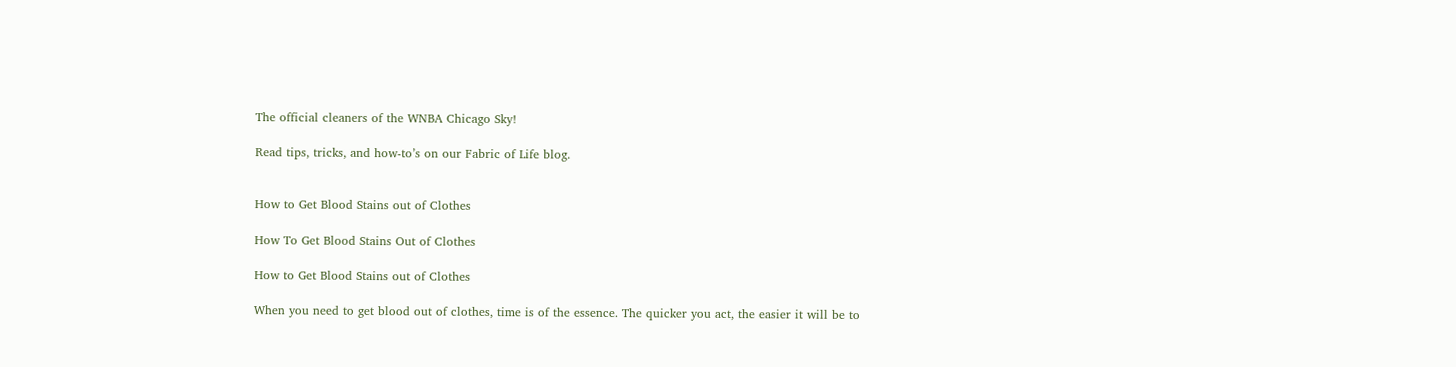The official cleaners of the WNBA Chicago Sky!

Read tips, tricks, and how-to’s on our Fabric of Life blog.


How to Get Blood Stains out of Clothes

How To Get Blood Stains Out of Clothes

How to Get Blood Stains out of Clothes

When you need to get blood out of clothes, time is of the essence. The quicker you act, the easier it will be to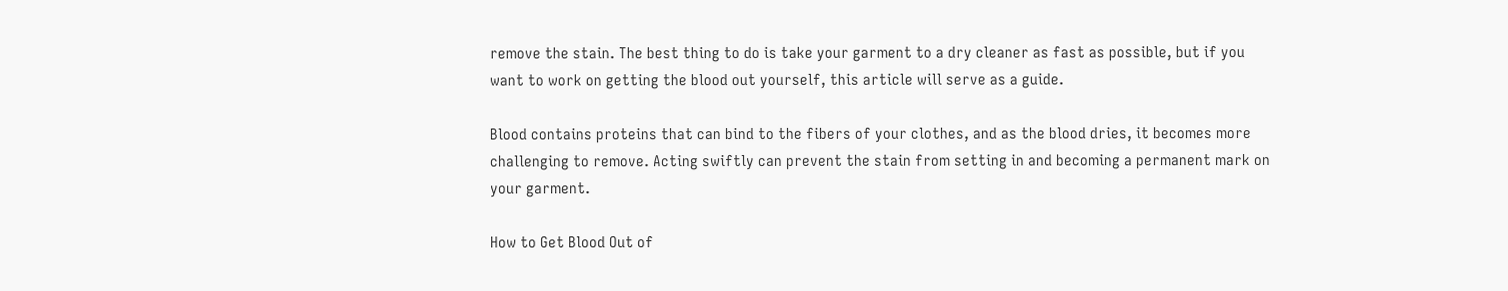remove the stain. The best thing to do is take your garment to a dry cleaner as fast as possible, but if you want to work on getting the blood out yourself, this article will serve as a guide.

Blood contains proteins that can bind to the fibers of your clothes, and as the blood dries, it becomes more challenging to remove. Acting swiftly can prevent the stain from setting in and becoming a permanent mark on your garment.

How to Get Blood Out of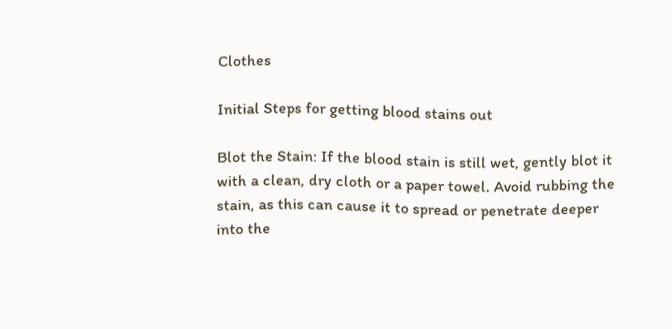Clothes

Initial Steps for getting blood stains out

Blot the Stain: If the blood stain is still wet, gently blot it with a clean, dry cloth or a paper towel. Avoid rubbing the stain, as this can cause it to spread or penetrate deeper into the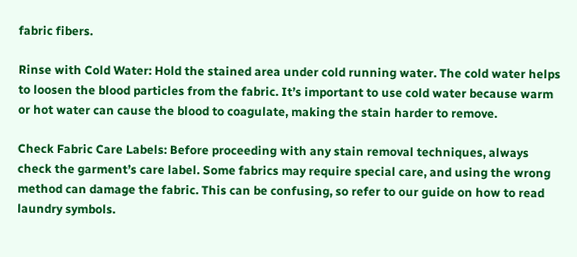fabric fibers.

Rinse with Cold Water: Hold the stained area under cold running water. The cold water helps to loosen the blood particles from the fabric. It’s important to use cold water because warm or hot water can cause the blood to coagulate, making the stain harder to remove.

Check Fabric Care Labels: Before proceeding with any stain removal techniques, always check the garment’s care label. Some fabrics may require special care, and using the wrong method can damage the fabric. This can be confusing, so refer to our guide on how to read laundry symbols.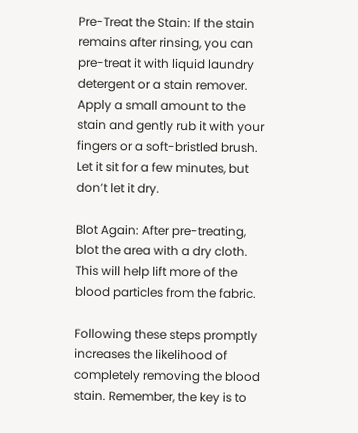Pre-Treat the Stain: If the stain remains after rinsing, you can pre-treat it with liquid laundry detergent or a stain remover. Apply a small amount to the stain and gently rub it with your fingers or a soft-bristled brush. Let it sit for a few minutes, but don’t let it dry.

Blot Again: After pre-treating, blot the area with a dry cloth. This will help lift more of the blood particles from the fabric.

Following these steps promptly increases the likelihood of completely removing the blood stain. Remember, the key is to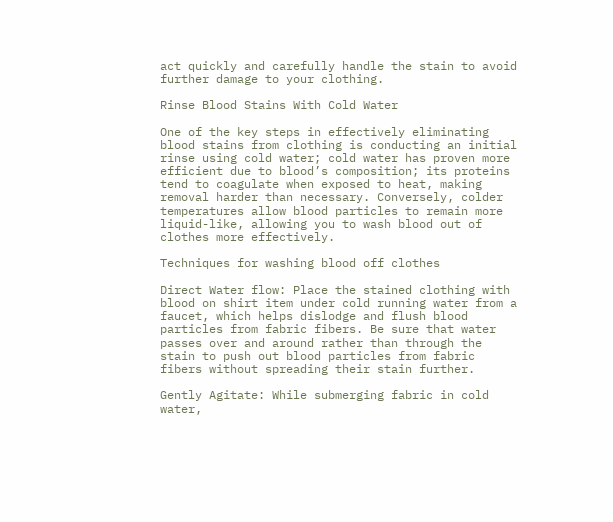act quickly and carefully handle the stain to avoid further damage to your clothing.

Rinse Blood Stains With Cold Water

One of the key steps in effectively eliminating blood stains from clothing is conducting an initial rinse using cold water; cold water has proven more efficient due to blood’s composition; its proteins tend to coagulate when exposed to heat, making removal harder than necessary. Conversely, colder temperatures allow blood particles to remain more liquid-like, allowing you to wash blood out of clothes more effectively.

Techniques for washing blood off clothes

Direct Water flow: Place the stained clothing with blood on shirt item under cold running water from a faucet, which helps dislodge and flush blood particles from fabric fibers. Be sure that water passes over and around rather than through the stain to push out blood particles from fabric fibers without spreading their stain further.

Gently Agitate: While submerging fabric in cold water,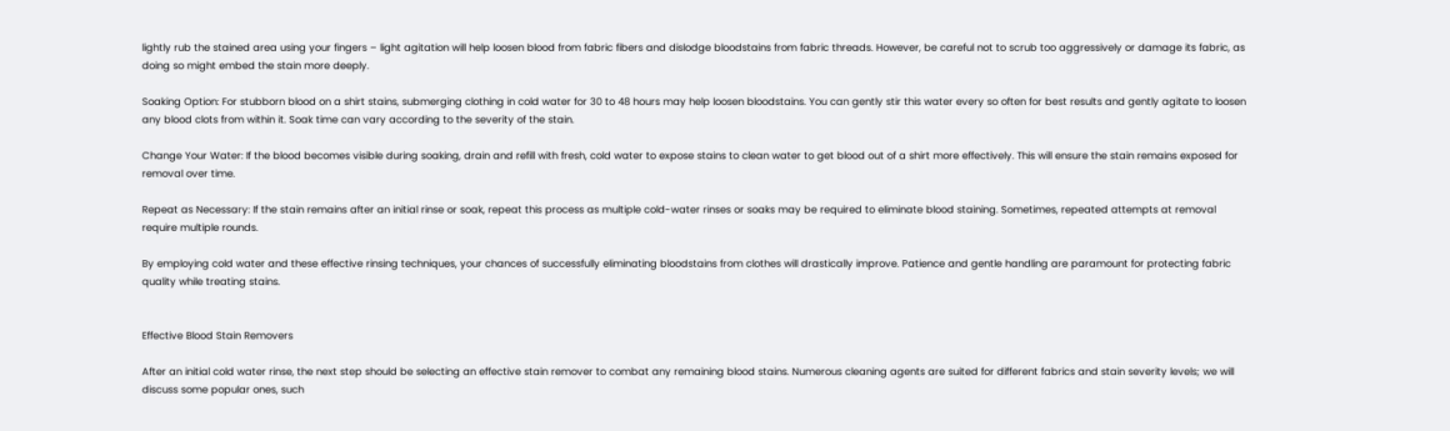lightly rub the stained area using your fingers – light agitation will help loosen blood from fabric fibers and dislodge bloodstains from fabric threads. However, be careful not to scrub too aggressively or damage its fabric, as doing so might embed the stain more deeply.

Soaking Option: For stubborn blood on a shirt stains, submerging clothing in cold water for 30 to 48 hours may help loosen bloodstains. You can gently stir this water every so often for best results and gently agitate to loosen any blood clots from within it. Soak time can vary according to the severity of the stain.

Change Your Water: If the blood becomes visible during soaking, drain and refill with fresh, cold water to expose stains to clean water to get blood out of a shirt more effectively. This will ensure the stain remains exposed for removal over time.

Repeat as Necessary: If the stain remains after an initial rinse or soak, repeat this process as multiple cold-water rinses or soaks may be required to eliminate blood staining. Sometimes, repeated attempts at removal require multiple rounds.

By employing cold water and these effective rinsing techniques, your chances of successfully eliminating bloodstains from clothes will drastically improve. Patience and gentle handling are paramount for protecting fabric quality while treating stains.


Effective Blood Stain Removers

After an initial cold water rinse, the next step should be selecting an effective stain remover to combat any remaining blood stains. Numerous cleaning agents are suited for different fabrics and stain severity levels; we will discuss some popular ones, such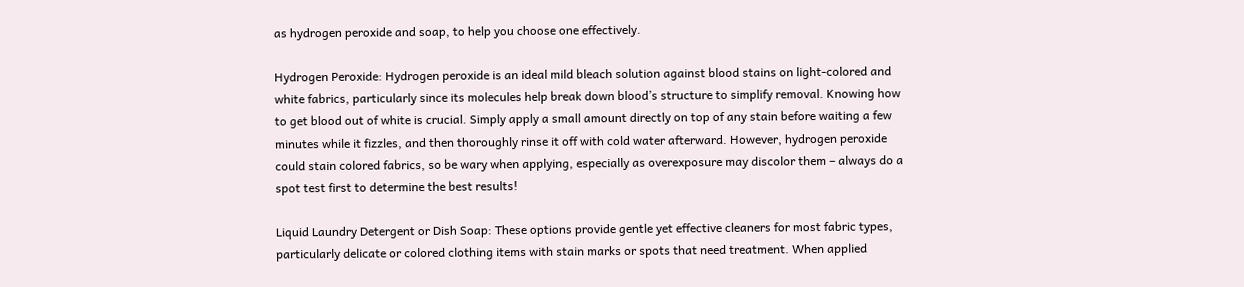as hydrogen peroxide and soap, to help you choose one effectively.

Hydrogen Peroxide: Hydrogen peroxide is an ideal mild bleach solution against blood stains on light-colored and white fabrics, particularly since its molecules help break down blood’s structure to simplify removal. Knowing how to get blood out of white is crucial. Simply apply a small amount directly on top of any stain before waiting a few minutes while it fizzles, and then thoroughly rinse it off with cold water afterward. However, hydrogen peroxide could stain colored fabrics, so be wary when applying, especially as overexposure may discolor them – always do a spot test first to determine the best results!

Liquid Laundry Detergent or Dish Soap: These options provide gentle yet effective cleaners for most fabric types, particularly delicate or colored clothing items with stain marks or spots that need treatment. When applied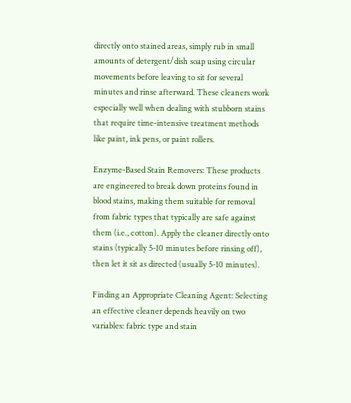directly onto stained areas, simply rub in small amounts of detergent/dish soap using circular movements before leaving to sit for several minutes and rinse afterward. These cleaners work especially well when dealing with stubborn stains that require time-intensive treatment methods like paint, ink pens, or paint rollers.

Enzyme-Based Stain Removers: These products are engineered to break down proteins found in blood stains, making them suitable for removal from fabric types that typically are safe against them (i.e., cotton). Apply the cleaner directly onto stains (typically 5-10 minutes before rinsing off), then let it sit as directed (usually 5-10 minutes).

Finding an Appropriate Cleaning Agent: Selecting an effective cleaner depends heavily on two variables: fabric type and stain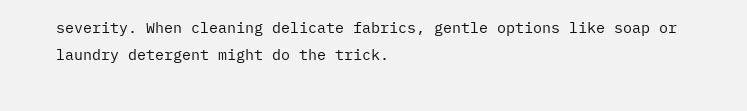severity. When cleaning delicate fabrics, gentle options like soap or laundry detergent might do the trick.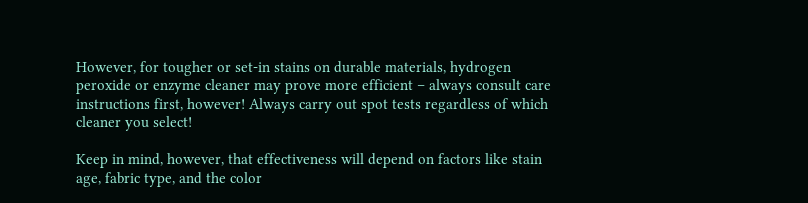However, for tougher or set-in stains on durable materials, hydrogen peroxide or enzyme cleaner may prove more efficient – always consult care instructions first, however! Always carry out spot tests regardless of which cleaner you select!

Keep in mind, however, that effectiveness will depend on factors like stain age, fabric type, and the color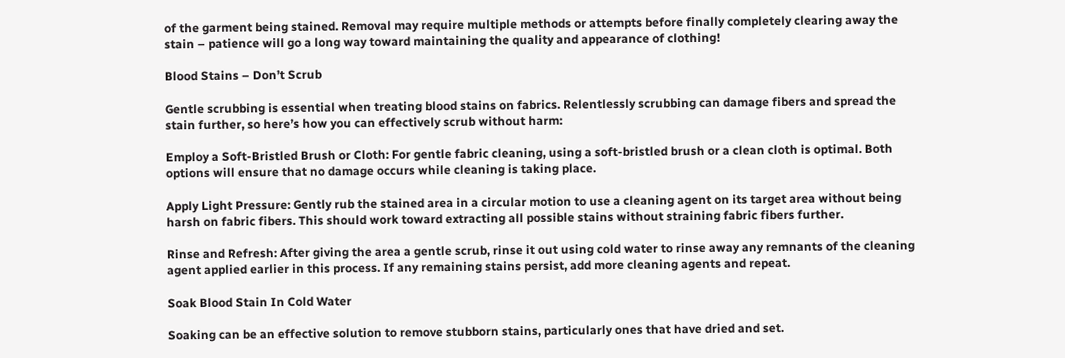of the garment being stained. Removal may require multiple methods or attempts before finally completely clearing away the stain – patience will go a long way toward maintaining the quality and appearance of clothing!

Blood Stains – Don’t Scrub

Gentle scrubbing is essential when treating blood stains on fabrics. Relentlessly scrubbing can damage fibers and spread the stain further, so here’s how you can effectively scrub without harm:

Employ a Soft-Bristled Brush or Cloth: For gentle fabric cleaning, using a soft-bristled brush or a clean cloth is optimal. Both options will ensure that no damage occurs while cleaning is taking place.

Apply Light Pressure: Gently rub the stained area in a circular motion to use a cleaning agent on its target area without being harsh on fabric fibers. This should work toward extracting all possible stains without straining fabric fibers further.

Rinse and Refresh: After giving the area a gentle scrub, rinse it out using cold water to rinse away any remnants of the cleaning agent applied earlier in this process. If any remaining stains persist, add more cleaning agents and repeat.

Soak Blood Stain In Cold Water

Soaking can be an effective solution to remove stubborn stains, particularly ones that have dried and set.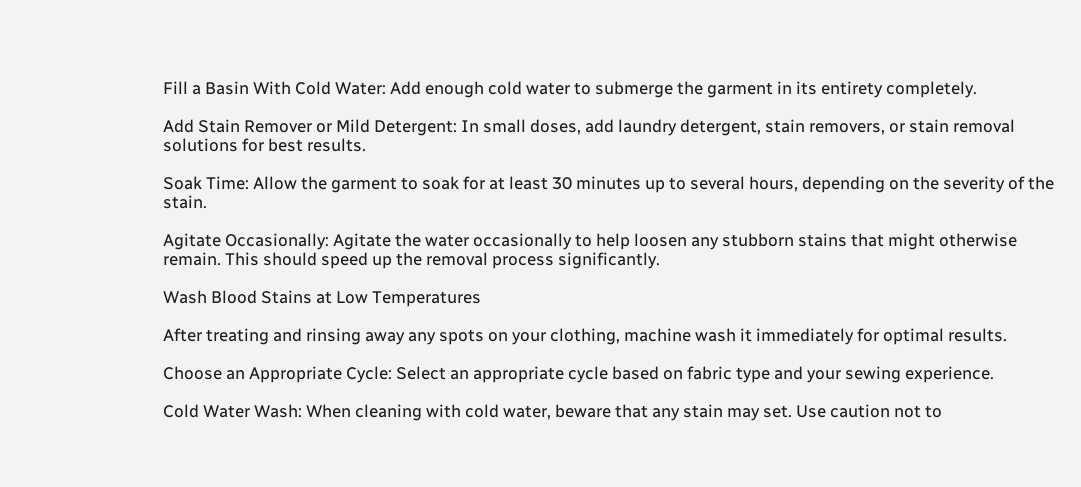Fill a Basin With Cold Water: Add enough cold water to submerge the garment in its entirety completely.

Add Stain Remover or Mild Detergent: In small doses, add laundry detergent, stain removers, or stain removal solutions for best results.

Soak Time: Allow the garment to soak for at least 30 minutes up to several hours, depending on the severity of the stain.

Agitate Occasionally: Agitate the water occasionally to help loosen any stubborn stains that might otherwise remain. This should speed up the removal process significantly.

Wash Blood Stains at Low Temperatures

After treating and rinsing away any spots on your clothing, machine wash it immediately for optimal results.

Choose an Appropriate Cycle: Select an appropriate cycle based on fabric type and your sewing experience.

Cold Water Wash: When cleaning with cold water, beware that any stain may set. Use caution not to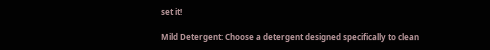set it!

Mild Detergent: Choose a detergent designed specifically to clean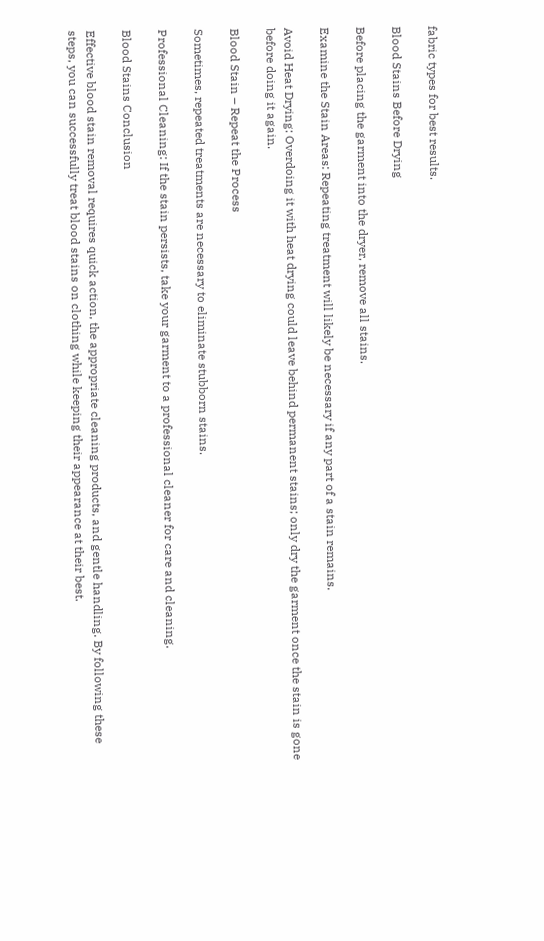fabric types for best results.

Blood Stains Before Drying

Before placing the garment into the dryer, remove all stains.

Examine the Stain Areas: Repeating treatment will likely be necessary if any part of a stain remains.

Avoid Heat Drying: Overdoing it with heat drying could leave behind permanent stains; only dry the garment once the stain is gone before doing it again.

Blood Stain – Repeat the Process

Sometimes, repeated treatments are necessary to eliminate stubborn stains.

Professional Cleaning: If the stain persists, take your garment to a professional cleaner for care and cleaning.

Blood Stains Conclusion

Effective blood stain removal requires quick action, the appropriate cleaning products, and gentle handling. By following these steps, you can successfully treat blood stains on clothing while keeping their appearance at their best.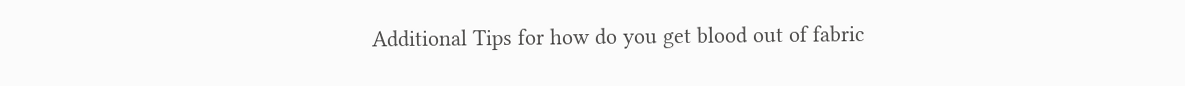Additional Tips for how do you get blood out of fabric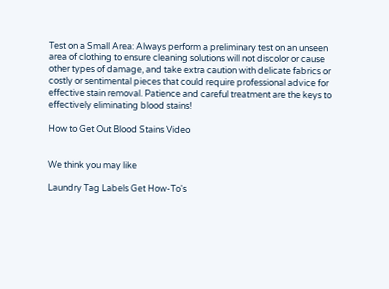Test on a Small Area: Always perform a preliminary test on an unseen area of clothing to ensure cleaning solutions will not discolor or cause other types of damage, and take extra caution with delicate fabrics or costly or sentimental pieces that could require professional advice for effective stain removal. Patience and careful treatment are the keys to effectively eliminating blood stains!

How to Get Out Blood Stains Video


We think you may like

Laundry Tag Labels Get How-To's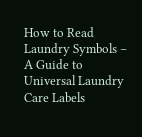How to Read Laundry Symbols – A Guide to Universal Laundry Care Labels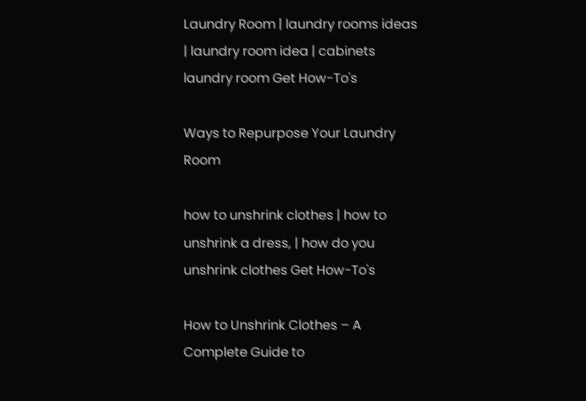Laundry Room | laundry rooms ideas | laundry room idea | cabinets laundry room Get How-To's

Ways to Repurpose Your Laundry Room

how to unshrink clothes | how to unshrink a dress, | how do you unshrink clothes Get How-To's

How to Unshrink Clothes – A Complete Guide to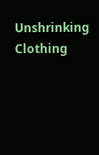Unshrinking Clothing